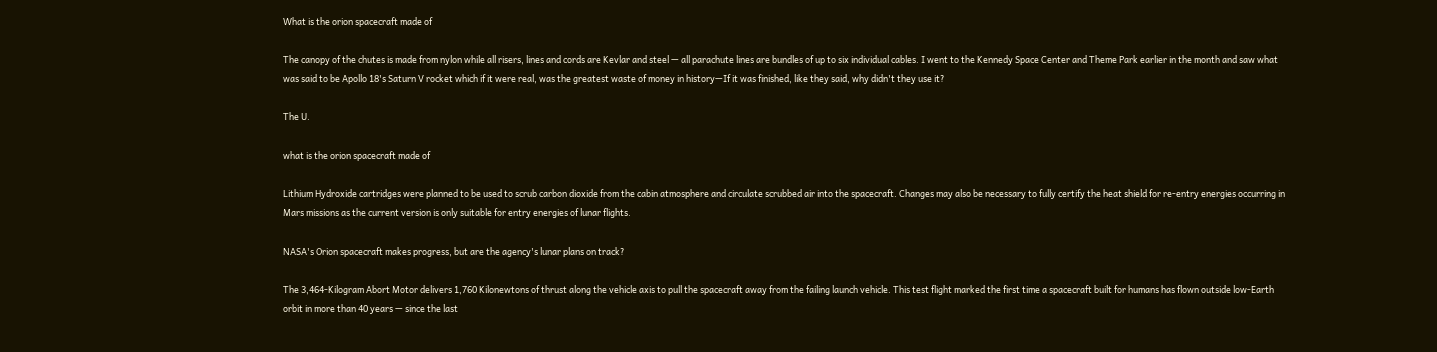What is the orion spacecraft made of

The canopy of the chutes is made from nylon while all risers, lines and cords are Kevlar and steel — all parachute lines are bundles of up to six individual cables. I went to the Kennedy Space Center and Theme Park earlier in the month and saw what was said to be Apollo 18's Saturn V rocket which if it were real, was the greatest waste of money in history—If it was finished, like they said, why didn't they use it?

The U.

what is the orion spacecraft made of

Lithium Hydroxide cartridges were planned to be used to scrub carbon dioxide from the cabin atmosphere and circulate scrubbed air into the spacecraft. Changes may also be necessary to fully certify the heat shield for re-entry energies occurring in Mars missions as the current version is only suitable for entry energies of lunar flights.

NASA's Orion spacecraft makes progress, but are the agency's lunar plans on track?

The 3,464-Kilogram Abort Motor delivers 1,760 Kilonewtons of thrust along the vehicle axis to pull the spacecraft away from the failing launch vehicle. This test flight marked the first time a spacecraft built for humans has flown outside low-Earth orbit in more than 40 years — since the last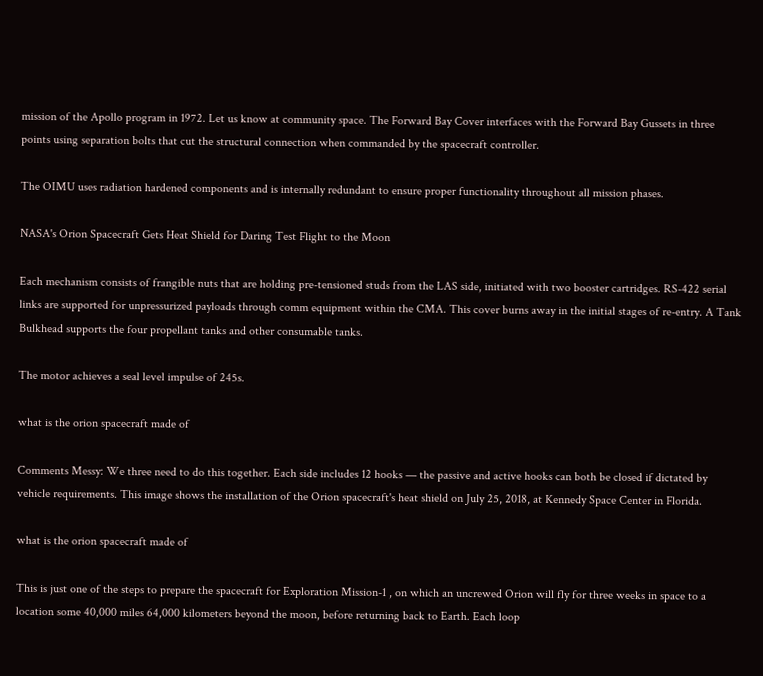mission of the Apollo program in 1972. Let us know at community space. The Forward Bay Cover interfaces with the Forward Bay Gussets in three points using separation bolts that cut the structural connection when commanded by the spacecraft controller.

The OIMU uses radiation hardened components and is internally redundant to ensure proper functionality throughout all mission phases.

NASA's Orion Spacecraft Gets Heat Shield for Daring Test Flight to the Moon

Each mechanism consists of frangible nuts that are holding pre-tensioned studs from the LAS side, initiated with two booster cartridges. RS-422 serial links are supported for unpressurized payloads through comm equipment within the CMA. This cover burns away in the initial stages of re-entry. A Tank Bulkhead supports the four propellant tanks and other consumable tanks.

The motor achieves a seal level impulse of 245s.

what is the orion spacecraft made of

Comments Messy: We three need to do this together. Each side includes 12 hooks — the passive and active hooks can both be closed if dictated by vehicle requirements. This image shows the installation of the Orion spacecraft's heat shield on July 25, 2018, at Kennedy Space Center in Florida.

what is the orion spacecraft made of

This is just one of the steps to prepare the spacecraft for Exploration Mission-1 , on which an uncrewed Orion will fly for three weeks in space to a location some 40,000 miles 64,000 kilometers beyond the moon, before returning back to Earth. Each loop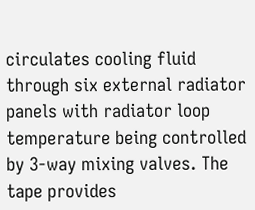circulates cooling fluid through six external radiator panels with radiator loop temperature being controlled by 3-way mixing valves. The tape provides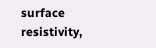surface resistivity,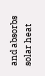and absorbs solar heat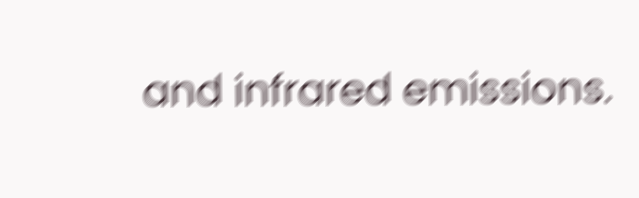and infrared emissions.